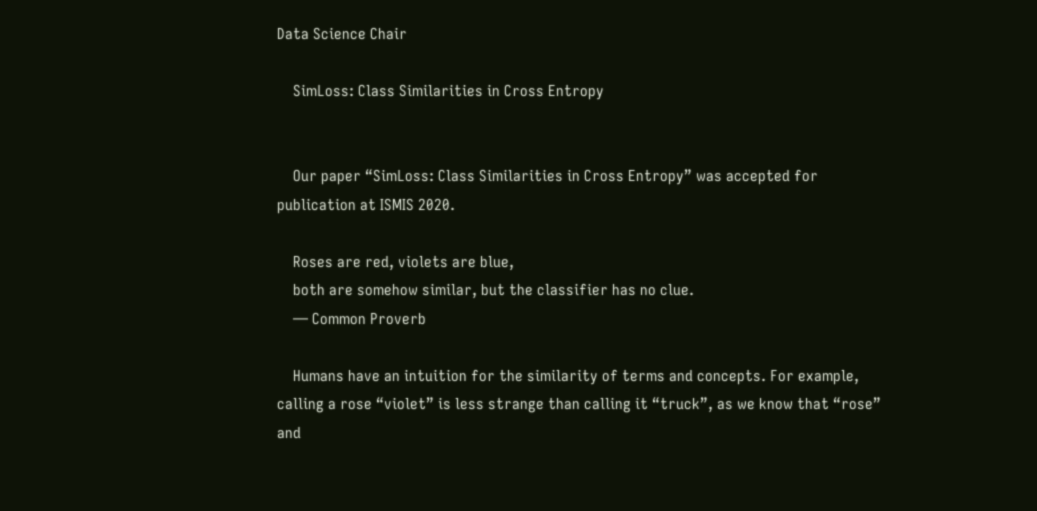Data Science Chair

    SimLoss: Class Similarities in Cross Entropy


    Our paper “SimLoss: Class Similarities in Cross Entropy” was accepted for publication at ISMIS 2020.

    Roses are red, violets are blue,
    both are somehow similar, but the classifier has no clue.
    — Common Proverb

    Humans have an intuition for the similarity of terms and concepts. For example, calling a rose “violet” is less strange than calling it “truck”, as we know that “rose” and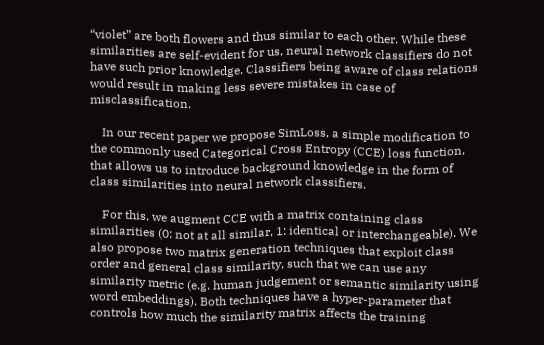“violet” are both flowers and thus similar to each other. While these similarities are self-evident for us, neural network classifiers do not have such prior knowledge. Classifiers being aware of class relations would result in making less severe mistakes in case of misclassification.

    In our recent paper we propose SimLoss, a simple modification to the commonly used Categorical Cross Entropy (CCE) loss function, that allows us to introduce background knowledge in the form of class similarities into neural network classifiers.

    For this, we augment CCE with a matrix containing class similarities (0: not at all similar, 1: identical or interchangeable). We also propose two matrix generation techniques that exploit class order and general class similarity, such that we can use any similarity metric (e.g. human judgement or semantic similarity using word embeddings). Both techniques have a hyper-parameter that controls how much the similarity matrix affects the training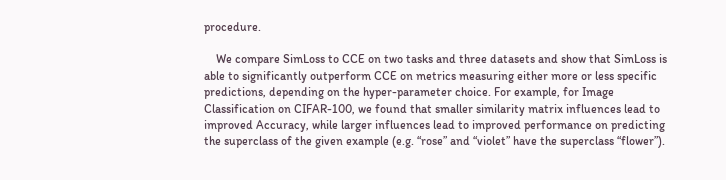procedure.

    We compare SimLoss to CCE on two tasks and three datasets and show that SimLoss is able to significantly outperform CCE on metrics measuring either more or less specific predictions, depending on the hyper-parameter choice. For example, for Image Classification on CIFAR-100, we found that smaller similarity matrix influences lead to improved Accuracy, while larger influences lead to improved performance on predicting the superclass of the given example (e.g. “rose” and “violet” have the superclass “flower”).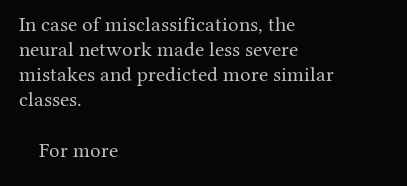In case of misclassifications, the neural network made less severe mistakes and predicted more similar classes.

    For more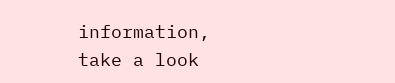information, take a look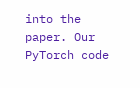into the paper. Our PyTorch code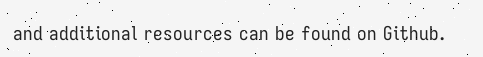and additional resources can be found on Github.